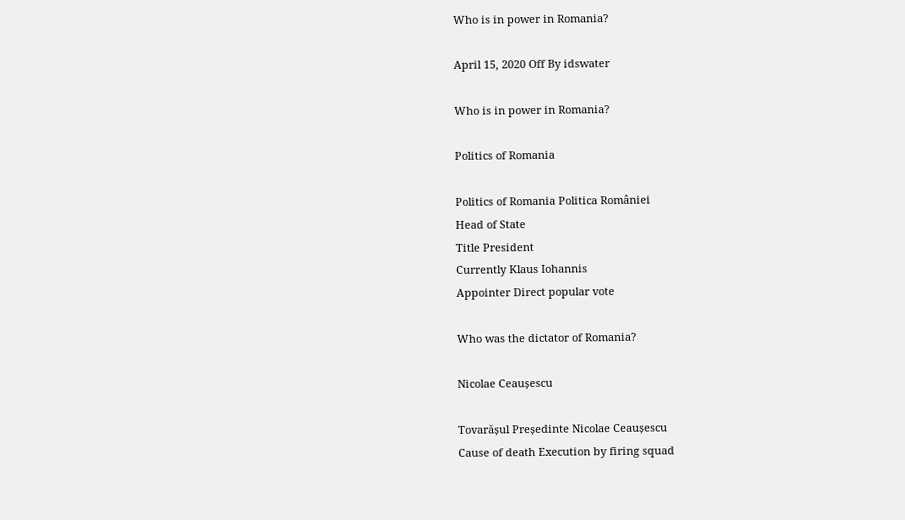Who is in power in Romania?

April 15, 2020 Off By idswater

Who is in power in Romania?

Politics of Romania

Politics of Romania Politica României
Head of State
Title President
Currently Klaus Iohannis
Appointer Direct popular vote

Who was the dictator of Romania?

Nicolae Ceaușescu

Tovarășul Președinte Nicolae Ceaușescu
Cause of death Execution by firing squad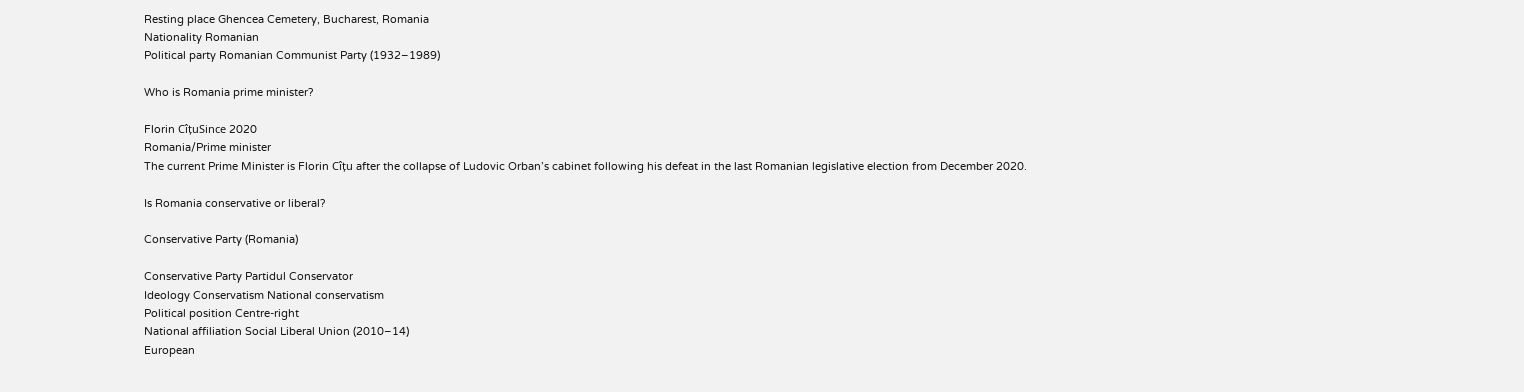Resting place Ghencea Cemetery, Bucharest, Romania
Nationality Romanian
Political party Romanian Communist Party (1932–1989)

Who is Romania prime minister?

Florin CîțuSince 2020
Romania/Prime minister
The current Prime Minister is Florin Cîțu after the collapse of Ludovic Orban’s cabinet following his defeat in the last Romanian legislative election from December 2020.

Is Romania conservative or liberal?

Conservative Party (Romania)

Conservative Party Partidul Conservator
Ideology Conservatism National conservatism
Political position Centre-right
National affiliation Social Liberal Union (2010–14)
European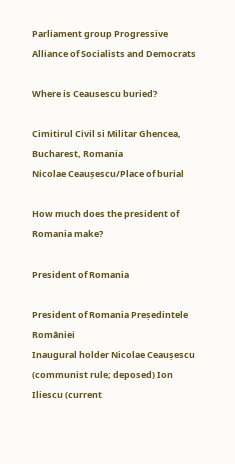Parliament group Progressive Alliance of Socialists and Democrats

Where is Ceausescu buried?

Cimitirul Civil si Militar Ghencea, Bucharest, Romania
Nicolae Ceaușescu/Place of burial

How much does the president of Romania make?

President of Romania

President of Romania Președintele României
Inaugural holder Nicolae Ceaușescu (communist rule; deposed) Ion Iliescu (current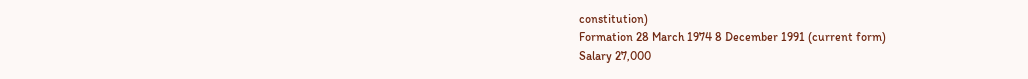constitution)
Formation 28 March 1974 8 December 1991 (current form)
Salary 27,000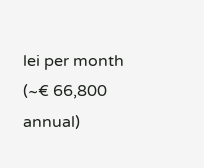lei per month (~€ 66,800 annual)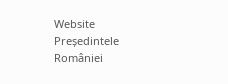Website Președintele României